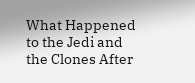What Happened to the Jedi and the Clones After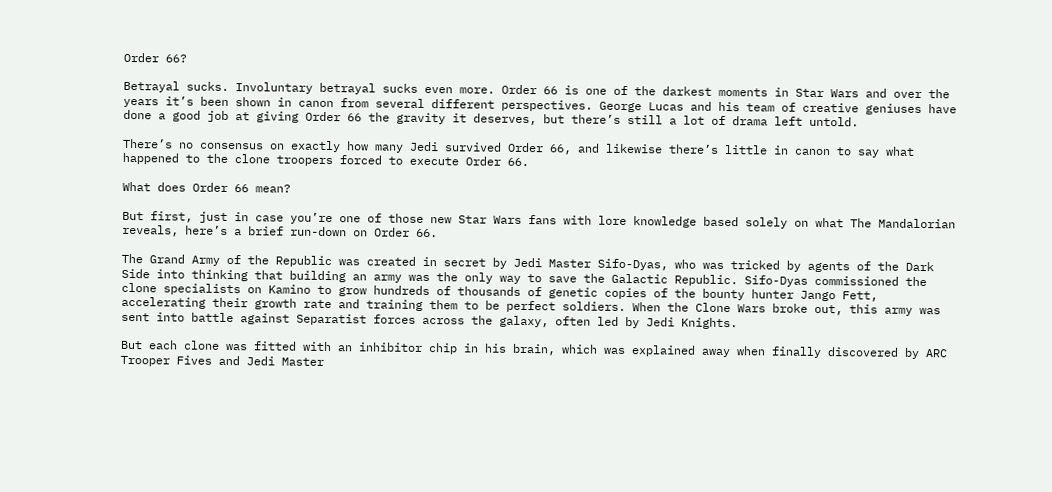Order 66?

Betrayal sucks. Involuntary betrayal sucks even more. Order 66 is one of the darkest moments in Star Wars and over the years it’s been shown in canon from several different perspectives. George Lucas and his team of creative geniuses have done a good job at giving Order 66 the gravity it deserves, but there’s still a lot of drama left untold.

There’s no consensus on exactly how many Jedi survived Order 66, and likewise there’s little in canon to say what happened to the clone troopers forced to execute Order 66.

What does Order 66 mean?

But first, just in case you’re one of those new Star Wars fans with lore knowledge based solely on what The Mandalorian reveals, here’s a brief run-down on Order 66.

The Grand Army of the Republic was created in secret by Jedi Master Sifo-Dyas, who was tricked by agents of the Dark Side into thinking that building an army was the only way to save the Galactic Republic. Sifo-Dyas commissioned the clone specialists on Kamino to grow hundreds of thousands of genetic copies of the bounty hunter Jango Fett, accelerating their growth rate and training them to be perfect soldiers. When the Clone Wars broke out, this army was sent into battle against Separatist forces across the galaxy, often led by Jedi Knights.

But each clone was fitted with an inhibitor chip in his brain, which was explained away when finally discovered by ARC Trooper Fives and Jedi Master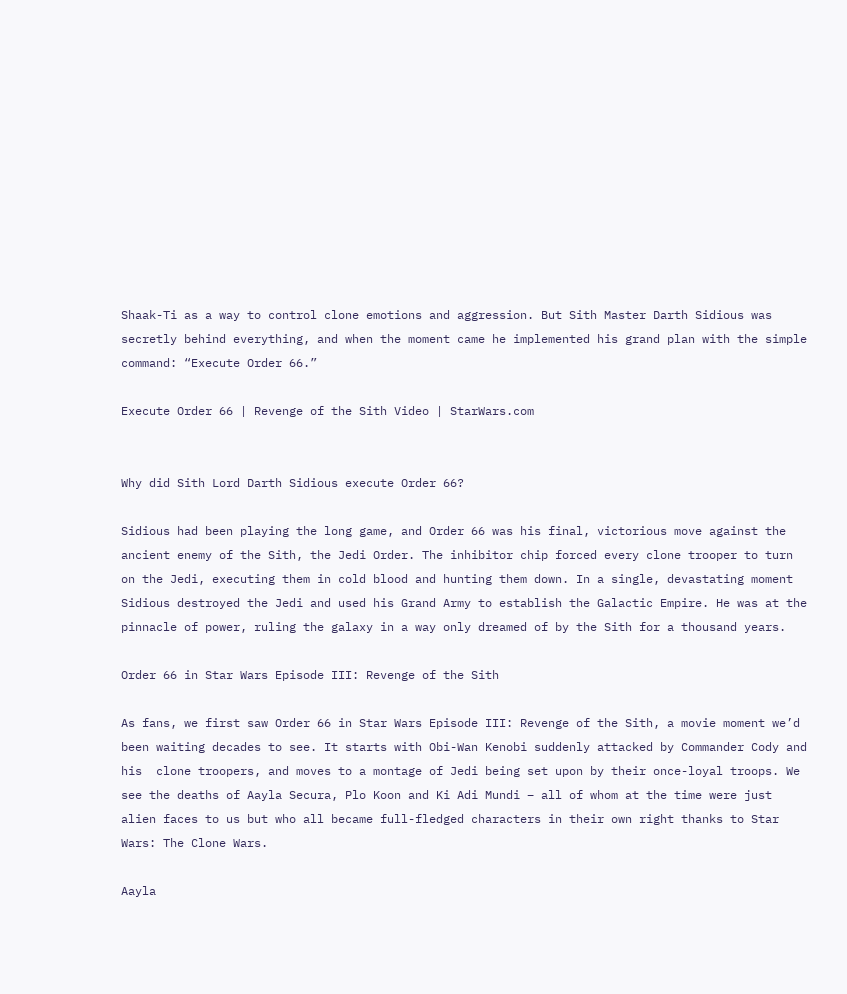Shaak-Ti as a way to control clone emotions and aggression. But Sith Master Darth Sidious was secretly behind everything, and when the moment came he implemented his grand plan with the simple command: “Execute Order 66.”

Execute Order 66 | Revenge of the Sith Video | StarWars.com


Why did Sith Lord Darth Sidious execute Order 66?

Sidious had been playing the long game, and Order 66 was his final, victorious move against the ancient enemy of the Sith, the Jedi Order. The inhibitor chip forced every clone trooper to turn on the Jedi, executing them in cold blood and hunting them down. In a single, devastating moment Sidious destroyed the Jedi and used his Grand Army to establish the Galactic Empire. He was at the pinnacle of power, ruling the galaxy in a way only dreamed of by the Sith for a thousand years.

Order 66 in Star Wars Episode III: Revenge of the Sith

As fans, we first saw Order 66 in Star Wars Episode III: Revenge of the Sith, a movie moment we’d been waiting decades to see. It starts with Obi-Wan Kenobi suddenly attacked by Commander Cody and his  clone troopers, and moves to a montage of Jedi being set upon by their once-loyal troops. We see the deaths of Aayla Secura, Plo Koon and Ki Adi Mundi – all of whom at the time were just alien faces to us but who all became full-fledged characters in their own right thanks to Star Wars: The Clone Wars.

Aayla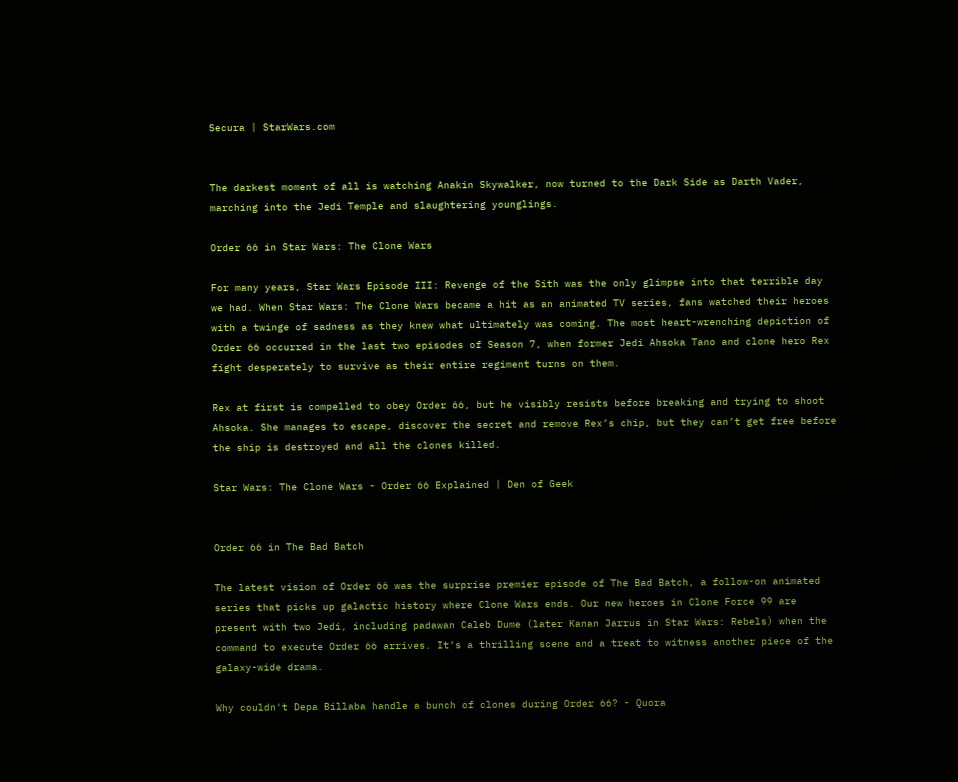Secura | StarWars.com


The darkest moment of all is watching Anakin Skywalker, now turned to the Dark Side as Darth Vader, marching into the Jedi Temple and slaughtering younglings.

Order 66 in Star Wars: The Clone Wars

For many years, Star Wars Episode III: Revenge of the Sith was the only glimpse into that terrible day we had. When Star Wars: The Clone Wars became a hit as an animated TV series, fans watched their heroes with a twinge of sadness as they knew what ultimately was coming. The most heart-wrenching depiction of Order 66 occurred in the last two episodes of Season 7, when former Jedi Ahsoka Tano and clone hero Rex fight desperately to survive as their entire regiment turns on them.

Rex at first is compelled to obey Order 66, but he visibly resists before breaking and trying to shoot Ahsoka. She manages to escape, discover the secret and remove Rex’s chip, but they can’t get free before the ship is destroyed and all the clones killed.

Star Wars: The Clone Wars - Order 66 Explained | Den of Geek


Order 66 in The Bad Batch

The latest vision of Order 66 was the surprise premier episode of The Bad Batch, a follow-on animated series that picks up galactic history where Clone Wars ends. Our new heroes in Clone Force 99 are present with two Jedi, including padawan Caleb Dume (later Kanan Jarrus in Star Wars: Rebels) when the command to execute Order 66 arrives. It’s a thrilling scene and a treat to witness another piece of the galaxy-wide drama.

Why couldn't Depa Billaba handle a bunch of clones during Order 66? - Quora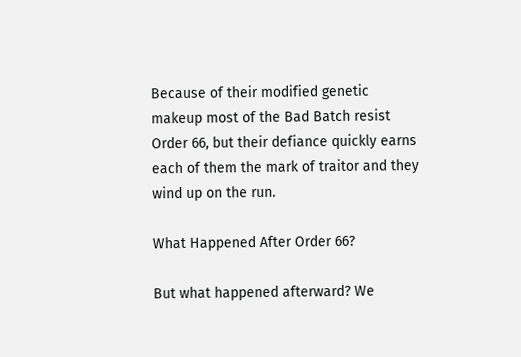Because of their modified genetic makeup most of the Bad Batch resist Order 66, but their defiance quickly earns each of them the mark of traitor and they wind up on the run.

What Happened After Order 66?

But what happened afterward? We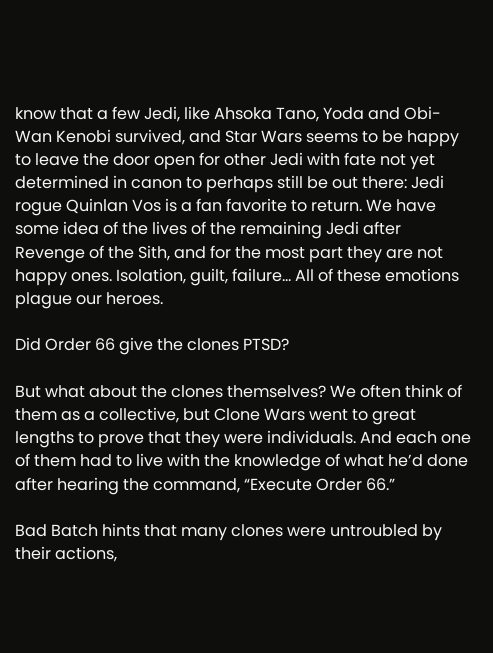know that a few Jedi, like Ahsoka Tano, Yoda and Obi-Wan Kenobi survived, and Star Wars seems to be happy to leave the door open for other Jedi with fate not yet determined in canon to perhaps still be out there: Jedi rogue Quinlan Vos is a fan favorite to return. We have some idea of the lives of the remaining Jedi after Revenge of the Sith, and for the most part they are not happy ones. Isolation, guilt, failure… All of these emotions plague our heroes.

Did Order 66 give the clones PTSD?

But what about the clones themselves? We often think of them as a collective, but Clone Wars went to great lengths to prove that they were individuals. And each one of them had to live with the knowledge of what he’d done after hearing the command, “Execute Order 66.”

Bad Batch hints that many clones were untroubled by their actions,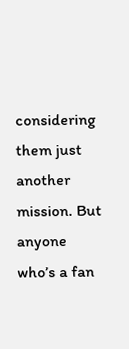considering them just another mission. But anyone who’s a fan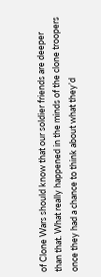of Clone Wars should know that our soldier friends are deeper than that. What really happened in the minds of the clone troopers once they had a chance to think about what they’d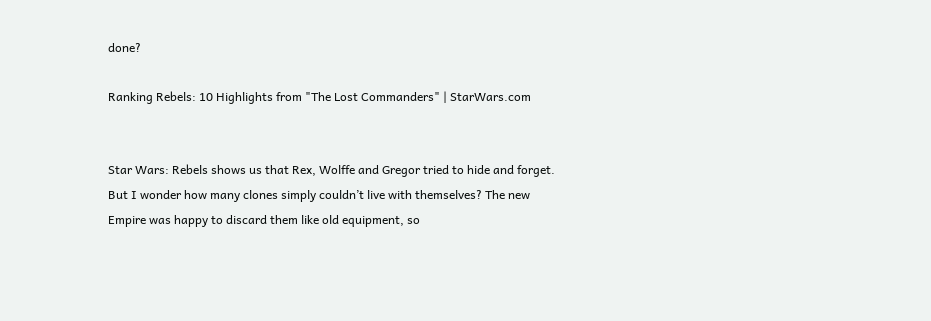done?

Ranking Rebels: 10 Highlights from "The Lost Commanders" | StarWars.com


Star Wars: Rebels shows us that Rex, Wolffe and Gregor tried to hide and forget. But I wonder how many clones simply couldn’t live with themselves? The new Empire was happy to discard them like old equipment, so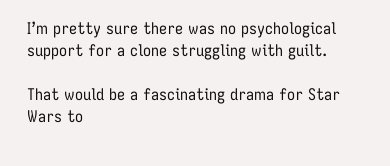I’m pretty sure there was no psychological support for a clone struggling with guilt.

That would be a fascinating drama for Star Wars to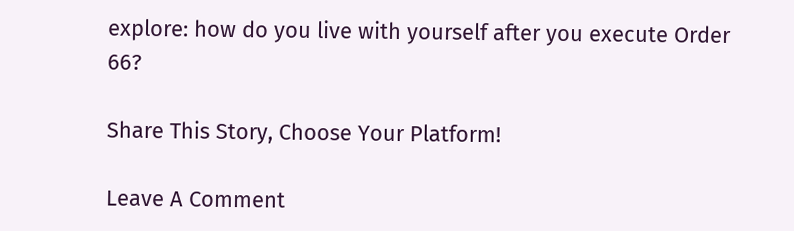explore: how do you live with yourself after you execute Order 66?

Share This Story, Choose Your Platform!

Leave A Comment